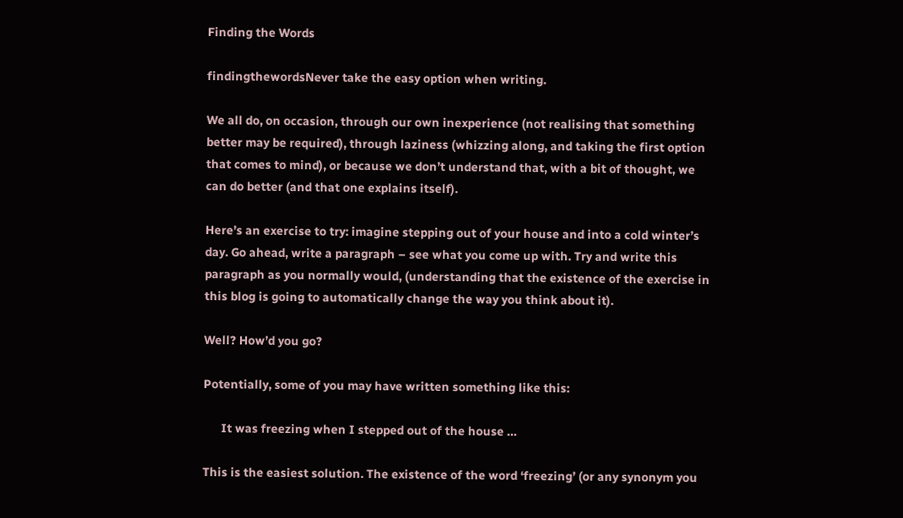Finding the Words

findingthewordsNever take the easy option when writing.

We all do, on occasion, through our own inexperience (not realising that something better may be required), through laziness (whizzing along, and taking the first option that comes to mind), or because we don’t understand that, with a bit of thought, we can do better (and that one explains itself).

Here’s an exercise to try: imagine stepping out of your house and into a cold winter’s day. Go ahead, write a paragraph – see what you come up with. Try and write this paragraph as you normally would, (understanding that the existence of the exercise in this blog is going to automatically change the way you think about it).

Well? How’d you go?

Potentially, some of you may have written something like this:

      It was freezing when I stepped out of the house …

This is the easiest solution. The existence of the word ‘freezing’ (or any synonym you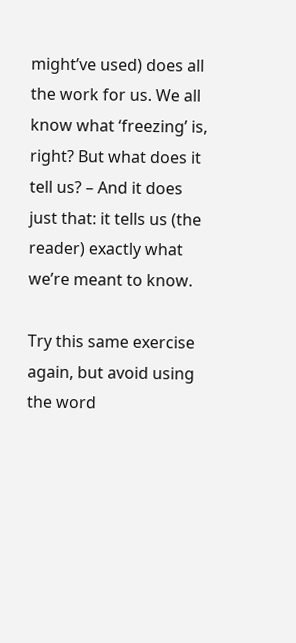might’ve used) does all the work for us. We all know what ‘freezing’ is, right? But what does it tell us? – And it does just that: it tells us (the reader) exactly what we’re meant to know.

Try this same exercise again, but avoid using the word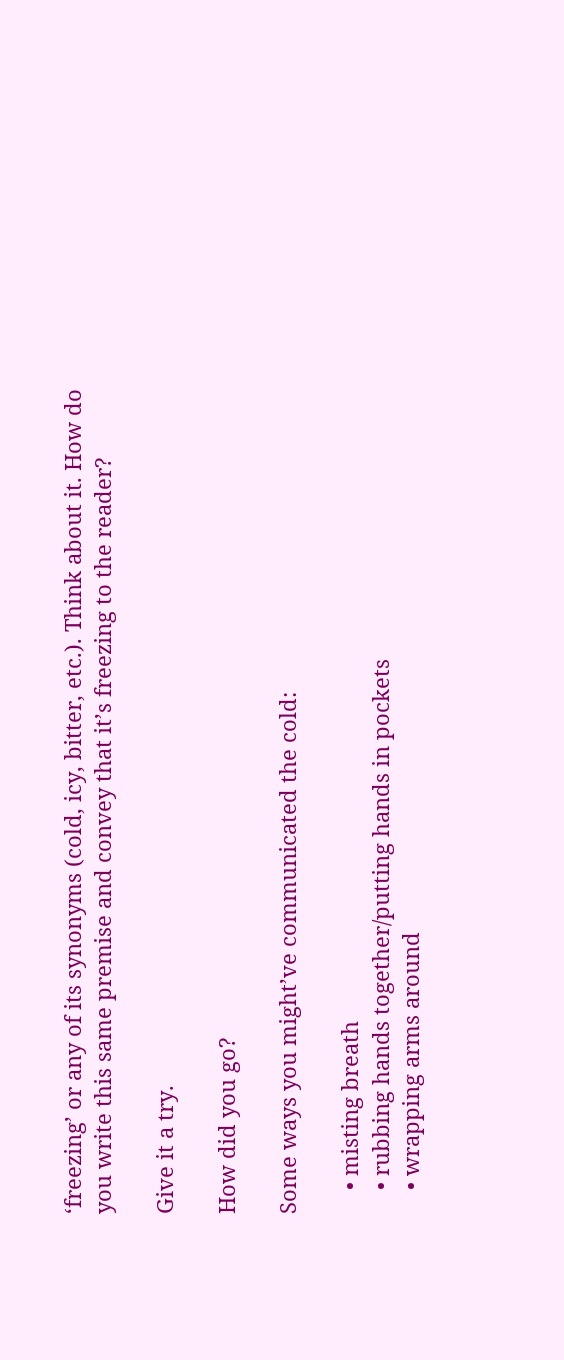‘freezing’ or any of its synonyms (cold, icy, bitter, etc.). Think about it. How do you write this same premise and convey that it’s freezing to the reader?

Give it a try.

How did you go?

Some ways you might’ve communicated the cold:

    • misting breath
    • rubbing hands together/putting hands in pockets
    • wrapping arms around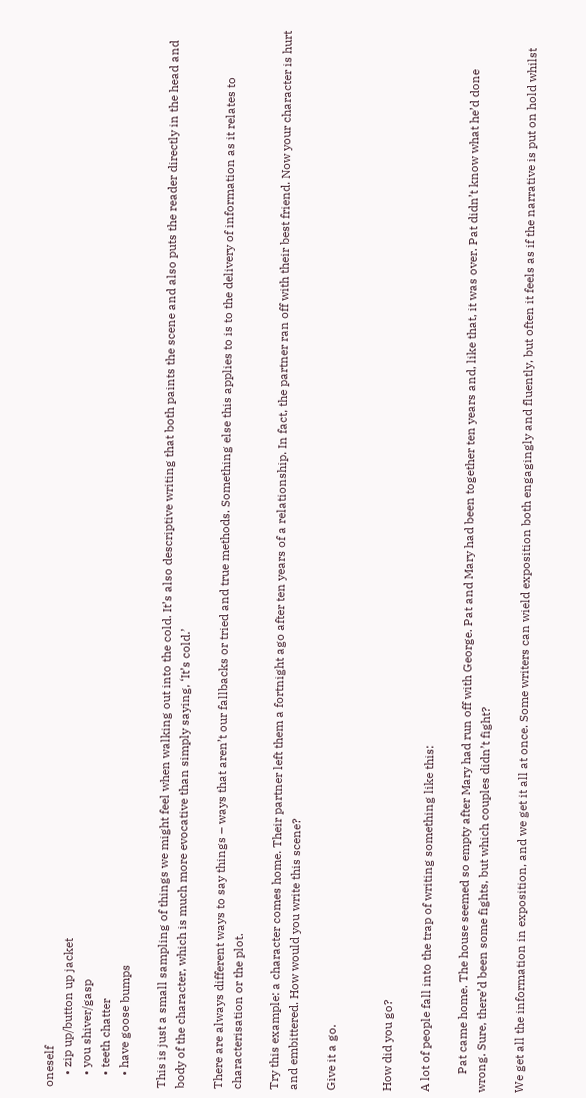oneself
    • zip up/button up jacket
    • you shiver/gasp
    • teeth chatter
    • have goose bumps

This is just a small sampling of things we might feel when walking out into the cold. It’s also descriptive writing that both paints the scene and also puts the reader directly in the head and body of the character, which is much more evocative than simply saying, ‘It’s cold.’

There are always different ways to say things – ways that aren’t our fallbacks or tried and true methods. Something else this applies to is to the delivery of information as it relates to characterisation or the plot.

Try this example: a character comes home. Their partner left them a fortnight ago after ten years of a relationship. In fact, the partner ran off with their best friend. Now your character is hurt and embittered. How would you write this scene?

Give it a go.


How did you go?

A lot of people fall into the trap of writing something like this:

      Pat came home. The house seemed so empty after Mary had run off with George. Pat and Mary had been together ten years and, like that, it was over. Pat didn’t know what he’d done wrong. Sure, there’d been some fights, but which couples didn’t fight?

We get all the information in exposition, and we get it all at once. Some writers can wield exposition both engagingly and fluently, but often it feels as if the narrative is put on hold whilst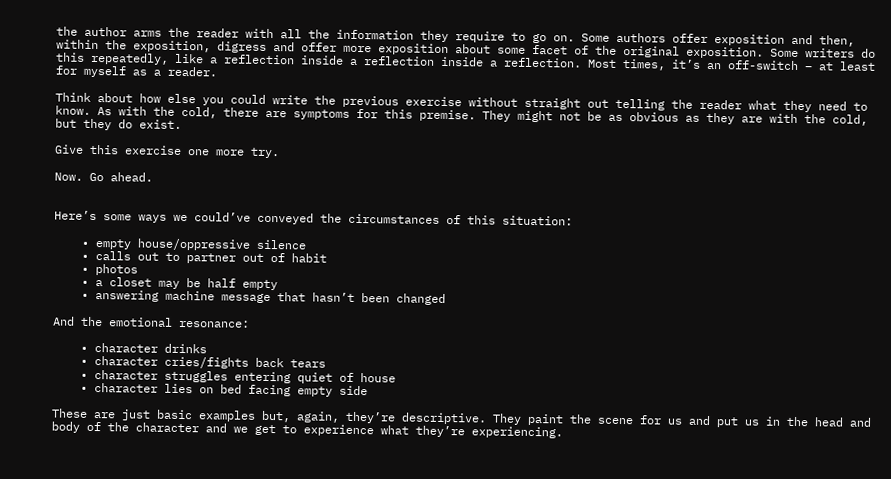the author arms the reader with all the information they require to go on. Some authors offer exposition and then, within the exposition, digress and offer more exposition about some facet of the original exposition. Some writers do this repeatedly, like a reflection inside a reflection inside a reflection. Most times, it’s an off-switch – at least for myself as a reader.

Think about how else you could write the previous exercise without straight out telling the reader what they need to know. As with the cold, there are symptoms for this premise. They might not be as obvious as they are with the cold, but they do exist.

Give this exercise one more try.

Now. Go ahead.


Here’s some ways we could’ve conveyed the circumstances of this situation:

    • empty house/oppressive silence
    • calls out to partner out of habit
    • photos
    • a closet may be half empty
    • answering machine message that hasn’t been changed

And the emotional resonance:

    • character drinks
    • character cries/fights back tears
    • character struggles entering quiet of house
    • character lies on bed facing empty side

These are just basic examples but, again, they’re descriptive. They paint the scene for us and put us in the head and body of the character and we get to experience what they’re experiencing.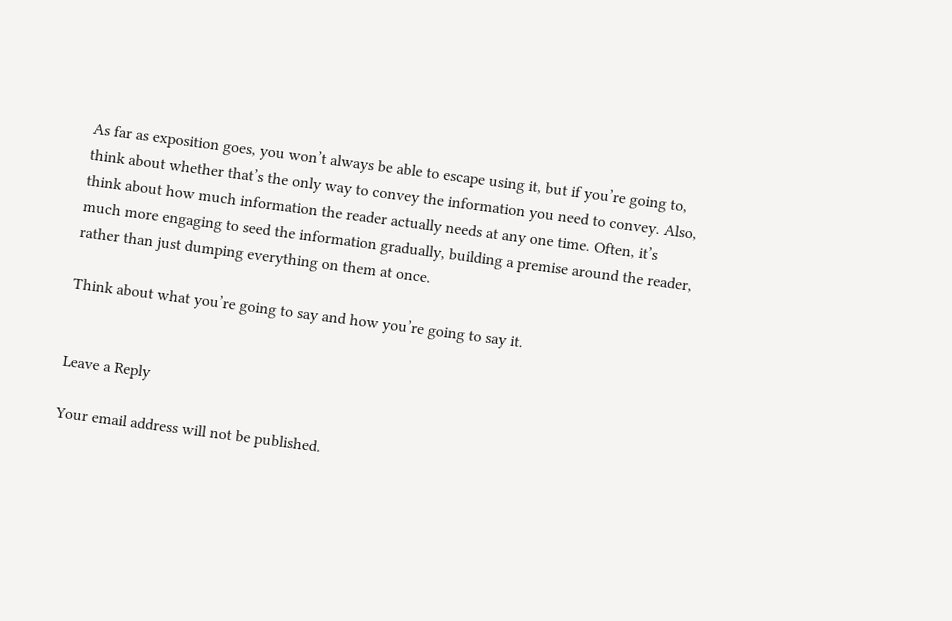As far as exposition goes, you won’t always be able to escape using it, but if you’re going to, think about whether that’s the only way to convey the information you need to convey. Also, think about how much information the reader actually needs at any one time. Often, it’s much more engaging to seed the information gradually, building a premise around the reader, rather than just dumping everything on them at once.

Think about what you’re going to say and how you’re going to say it.


Leave a Reply

Your email address will not be published.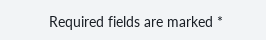Required fields are marked *